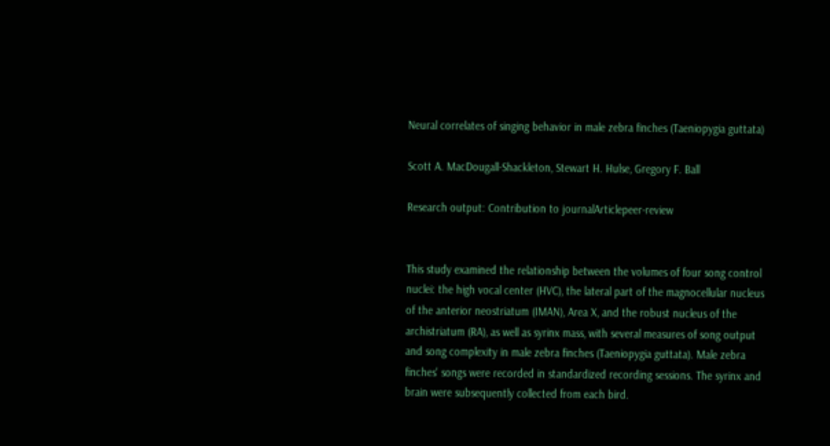Neural correlates of singing behavior in male zebra finches (Taeniopygia guttata)

Scott A. MacDougall-Shackleton, Stewart H. Hulse, Gregory F. Ball

Research output: Contribution to journalArticlepeer-review


This study examined the relationship between the volumes of four song control nuclei: the high vocal center (HVC), the lateral part of the magnocellular nucleus of the anterior neostriatum (IMAN), Area X, and the robust nucleus of the archistriatum (RA), as well as syrinx mass, with several measures of song output and song complexity in male zebra finches (Taeniopygia guttata). Male zebra finches' songs were recorded in standardized recording sessions. The syrinx and brain were subsequently collected from each bird.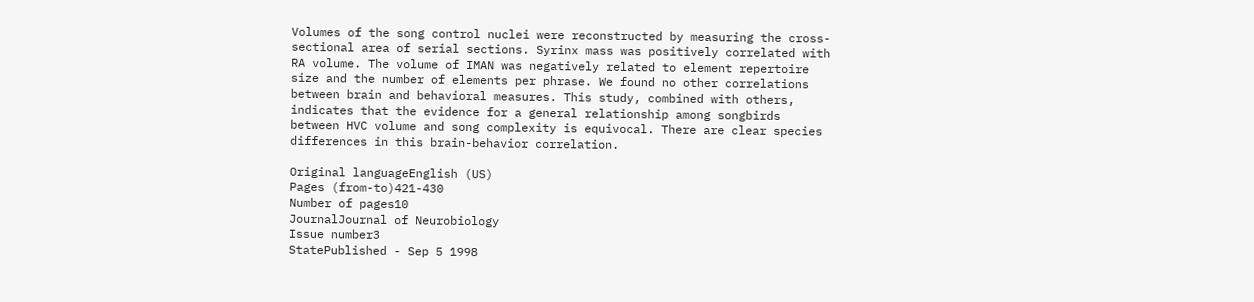Volumes of the song control nuclei were reconstructed by measuring the cross-sectional area of serial sections. Syrinx mass was positively correlated with RA volume. The volume of IMAN was negatively related to element repertoire size and the number of elements per phrase. We found no other correlations between brain and behavioral measures. This study, combined with others, indicates that the evidence for a general relationship among songbirds between HVC volume and song complexity is equivocal. There are clear species differences in this brain-behavior correlation.

Original languageEnglish (US)
Pages (from-to)421-430
Number of pages10
JournalJournal of Neurobiology
Issue number3
StatePublished - Sep 5 1998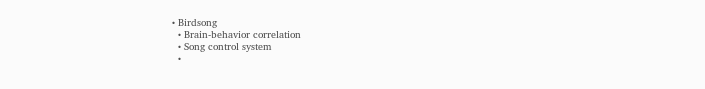• Birdsong
  • Brain-behavior correlation
  • Song control system
  •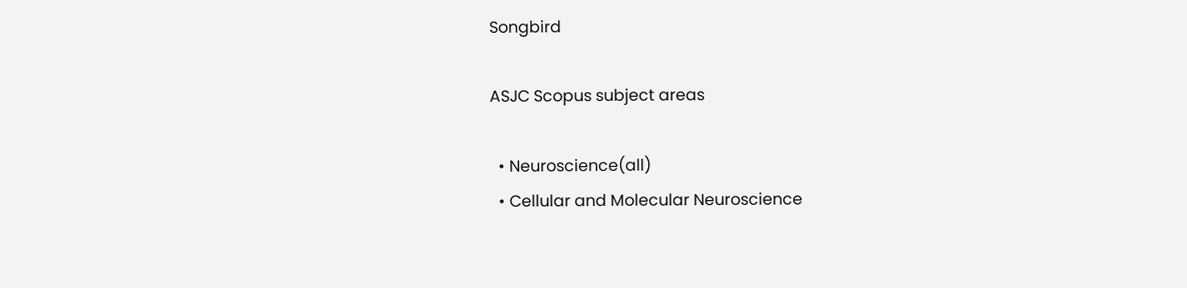Songbird

ASJC Scopus subject areas

  • Neuroscience(all)
  • Cellular and Molecular Neuroscience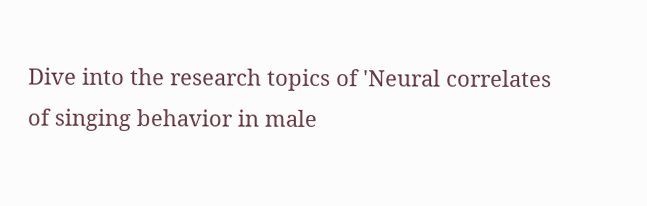Dive into the research topics of 'Neural correlates of singing behavior in male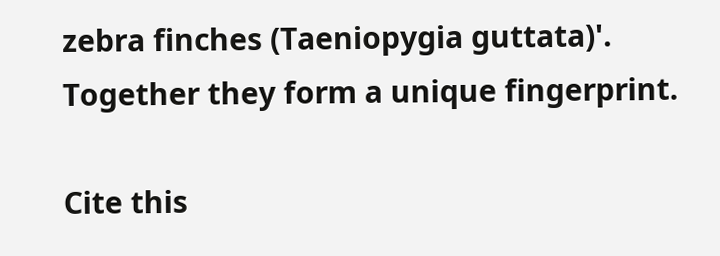zebra finches (Taeniopygia guttata)'. Together they form a unique fingerprint.

Cite this